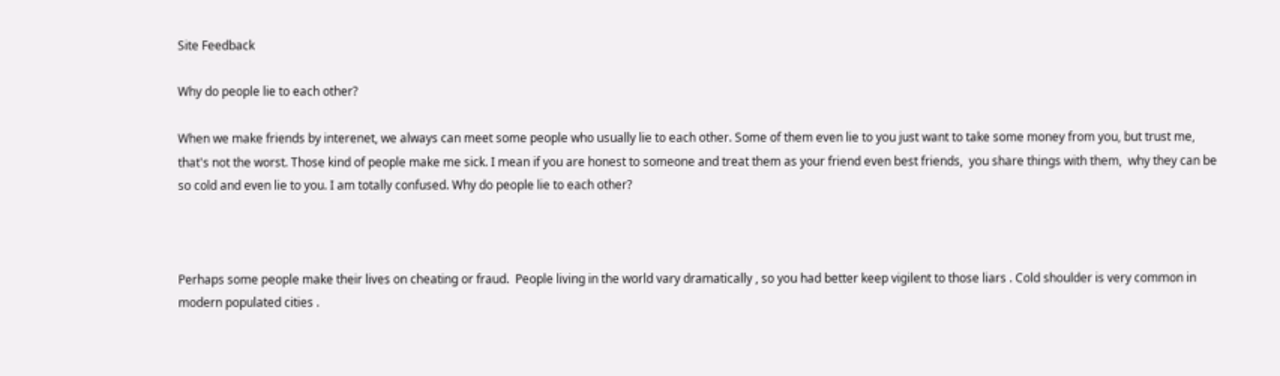Site Feedback

Why do people lie to each other?

When we make friends by interenet, we always can meet some people who usually lie to each other. Some of them even lie to you just want to take some money from you, but trust me, that's not the worst. Those kind of people make me sick. I mean if you are honest to someone and treat them as your friend even best friends,  you share things with them,  why they can be so cold and even lie to you. I am totally confused. Why do people lie to each other?



Perhaps some people make their lives on cheating or fraud.  People living in the world vary dramatically , so you had better keep vigilent to those liars . Cold shoulder is very common in modern populated cities .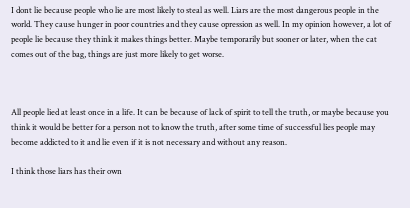I dont lie because people who lie are most likely to steal as well. Liars are the most dangerous people in the world. They cause hunger in poor countries and they cause opression as well. In my opinion however, a lot of people lie because they think it makes things better. Maybe temporarily but sooner or later, when the cat comes out of the bag, things are just more likely to get worse.



All people lied at least once in a life. It can be because of lack of spirit to tell the truth, or maybe because you think it would be better for a person not to know the truth, after some time of successful lies people may become addicted to it and lie even if it is not necessary and without any reason.

I think those liars has their own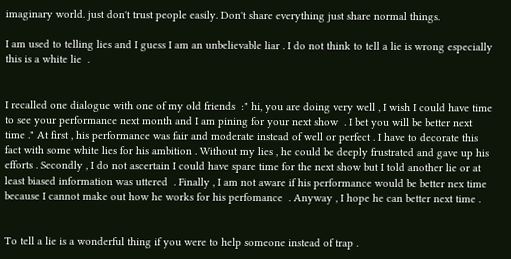imaginary world. just don't trust people easily. Don't share everything just share normal things.

I am used to telling lies and I guess I am an unbelievable liar . I do not think to tell a lie is wrong especially this is a white lie  .


I recalled one dialogue with one of my old friends  :" hi, you are doing very well , I wish I could have time to see your performance next month and I am pining for your next show  . I bet you will be better next time ." At first , his performance was fair and moderate instead of well or perfect . I have to decorate this fact with some white lies for his ambition . Without my lies , he could be deeply frustrated and gave up his efforts . Secondly , I do not ascertain I could have spare time for the next show but I told another lie or at least biased information was uttered  . Finally , I am not aware if his performance would be better nex time because I cannot make out how he works for his perfomance  . Anyway , I hope he can better next time .


To tell a lie is a wonderful thing if you were to help someone instead of trap .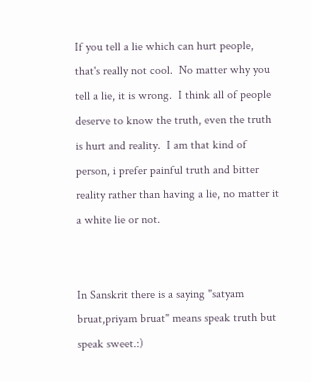If you tell a lie which can hurt people, that's really not cool.  No matter why you tell a lie, it is wrong.  I think all of people deserve to know the truth, even the truth is hurt and reality.  I am that kind of person, i prefer painful truth and bitter reality rather than having a lie, no matter it a white lie or not.


In Sanskrit there is a saying "satyam bruat,priyam bruat" means speak truth but speak sweet.:)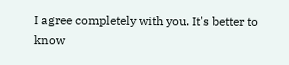I agree completely with you. It's better to know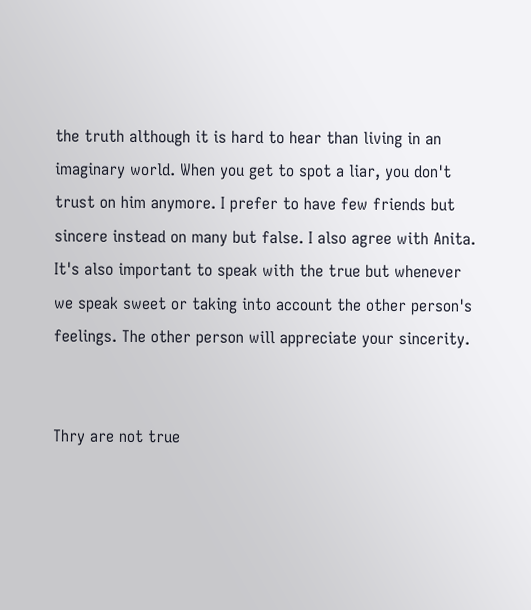the truth although it is hard to hear than living in an imaginary world. When you get to spot a liar, you don't trust on him anymore. I prefer to have few friends but sincere instead on many but false. I also agree with Anita. It's also important to speak with the true but whenever we speak sweet or taking into account the other person's feelings. The other person will appreciate your sincerity.


Thry are not true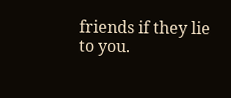friends if they lie to you.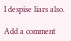I despise liars also.

Add a comment